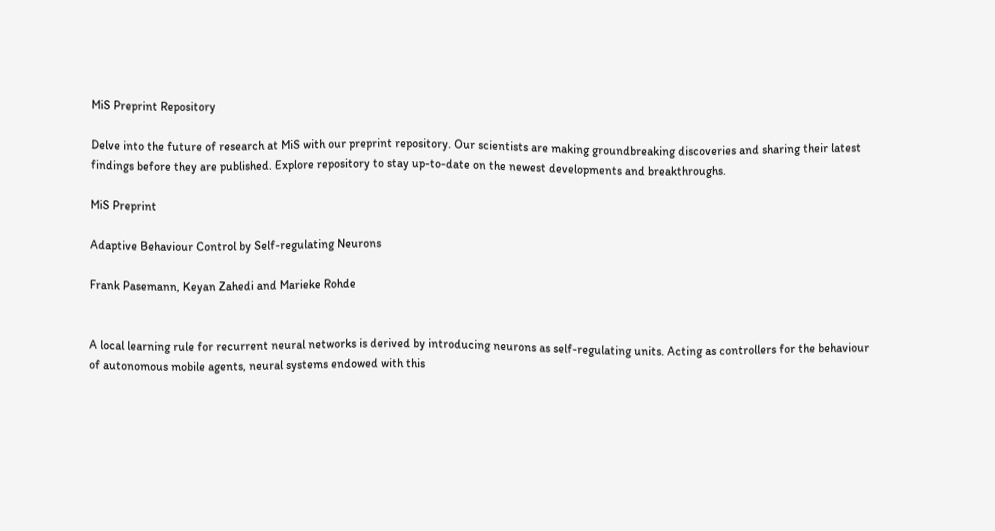MiS Preprint Repository

Delve into the future of research at MiS with our preprint repository. Our scientists are making groundbreaking discoveries and sharing their latest findings before they are published. Explore repository to stay up-to-date on the newest developments and breakthroughs.

MiS Preprint

Adaptive Behaviour Control by Self-regulating Neurons

Frank Pasemann, Keyan Zahedi and Marieke Rohde


A local learning rule for recurrent neural networks is derived by introducing neurons as self-regulating units. Acting as controllers for the behaviour of autonomous mobile agents, neural systems endowed with this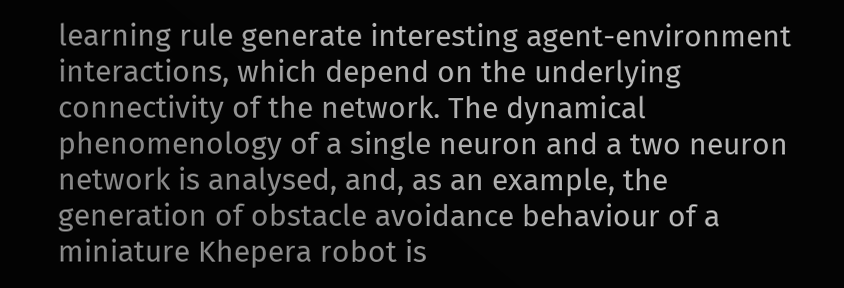learning rule generate interesting agent-environment interactions, which depend on the underlying connectivity of the network. The dynamical phenomenology of a single neuron and a two neuron network is analysed, and, as an example, the generation of obstacle avoidance behaviour of a miniature Khepera robot is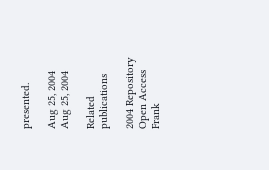presented.

Aug 25, 2004
Aug 25, 2004

Related publications

2004 Repository Open Access
Frank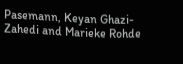Pasemann, Keyan Ghazi-Zahedi and Marieke Rohde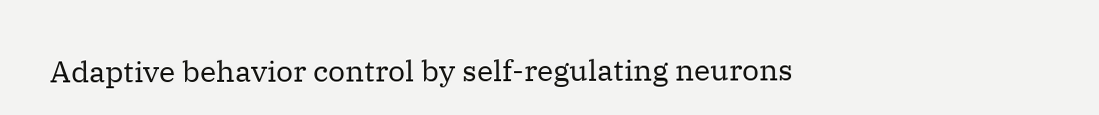Adaptive behavior control by self-regulating neurons